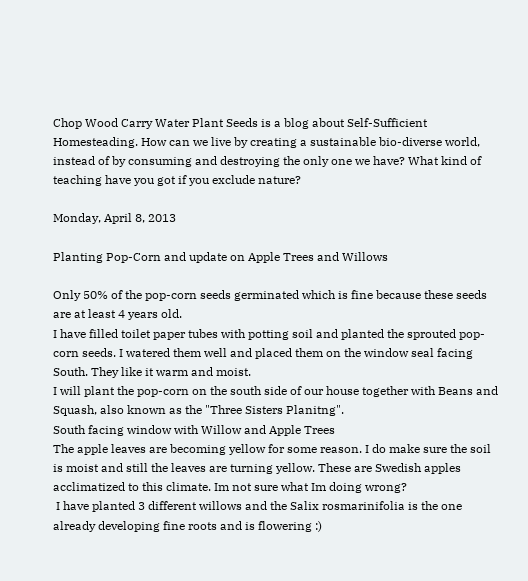Chop Wood Carry Water Plant Seeds is a blog about Self-Sufficient Homesteading. How can we live by creating a sustainable bio-diverse world, instead of by consuming and destroying the only one we have? What kind of teaching have you got if you exclude nature?

Monday, April 8, 2013

Planting Pop-Corn and update on Apple Trees and Willows

Only 50% of the pop-corn seeds germinated which is fine because these seeds are at least 4 years old.
I have filled toilet paper tubes with potting soil and planted the sprouted pop-corn seeds. I watered them well and placed them on the window seal facing South. They like it warm and moist.
I will plant the pop-corn on the south side of our house together with Beans and Squash, also known as the "Three Sisters Planitng".
South facing window with Willow and Apple Trees
The apple leaves are becoming yellow for some reason. I do make sure the soil is moist and still the leaves are turning yellow. These are Swedish apples acclimatized to this climate. Im not sure what Im doing wrong?
 I have planted 3 different willows and the Salix rosmarinifolia is the one already developing fine roots and is flowering :)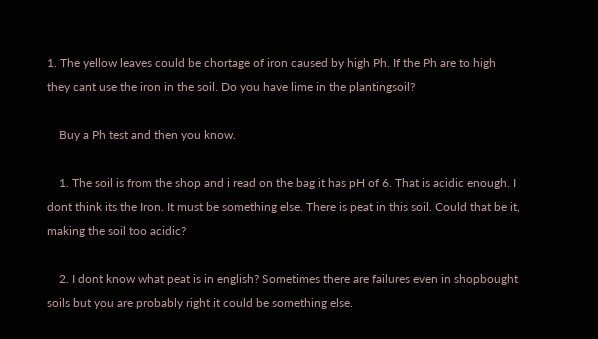1. The yellow leaves could be chortage of iron caused by high Ph. If the Ph are to high they cant use the iron in the soil. Do you have lime in the plantingsoil?

    Buy a Ph test and then you know.

    1. The soil is from the shop and i read on the bag it has pH of 6. That is acidic enough. I dont think its the Iron. It must be something else. There is peat in this soil. Could that be it, making the soil too acidic?

    2. I dont know what peat is in english? Sometimes there are failures even in shopbought soils but you are probably right it could be something else.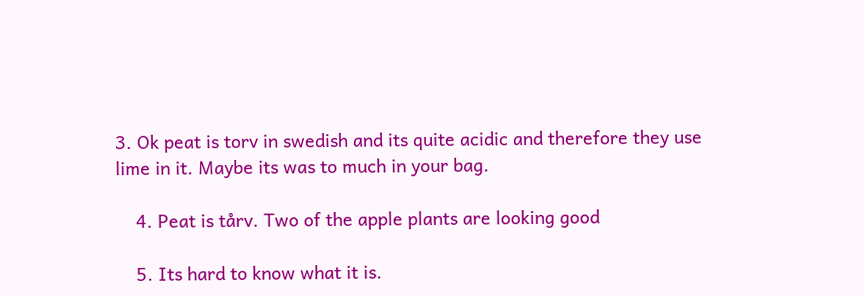3. Ok peat is torv in swedish and its quite acidic and therefore they use lime in it. Maybe its was to much in your bag.

    4. Peat is tårv. Two of the apple plants are looking good

    5. Its hard to know what it is.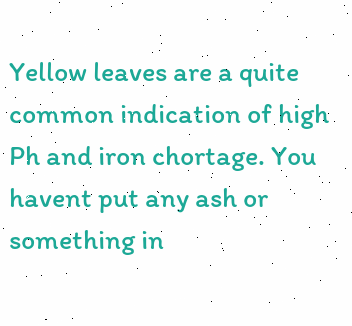Yellow leaves are a quite common indication of high Ph and iron chortage. You havent put any ash or something in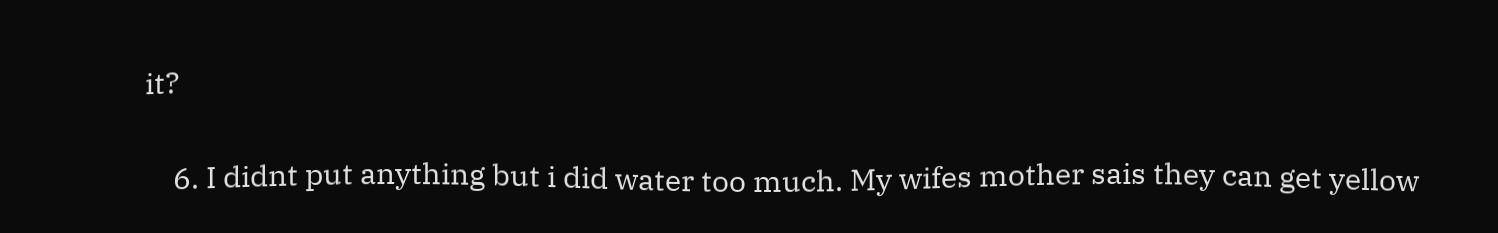it?

    6. I didnt put anything but i did water too much. My wifes mother sais they can get yellow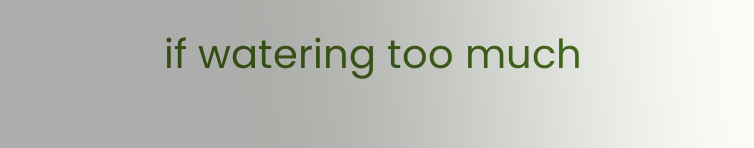if watering too much